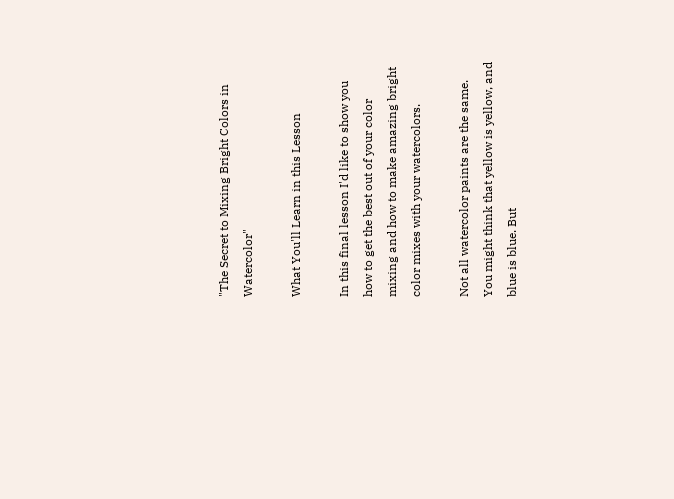"The Secret to Mixing Bright Colors in Watercolor"

What You'll Learn in this Lesson

In this final lesson I'd like to show you how to get the best out of your color mixing and how to make amazing bright color mixes with your watercolors.

Not all watercolor paints are the same. You might think that yellow is yellow, and blue is blue. But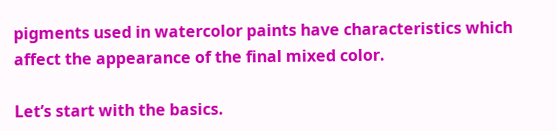pigments used in watercolor paints have characteristics which affect the appearance of the final mixed color.

Let’s start with the basics.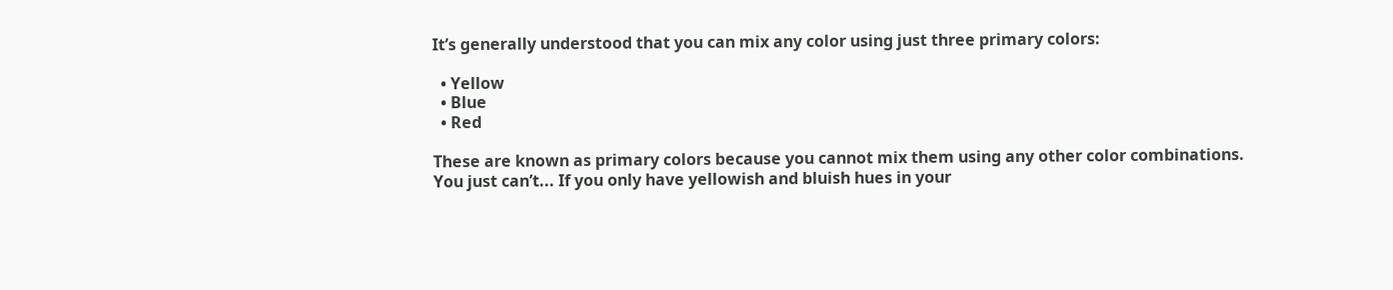It’s generally understood that you can mix any color using just three primary colors:

  • Yellow
  • Blue
  • Red

These are known as primary colors because you cannot mix them using any other color combinations. You just can’t... If you only have yellowish and bluish hues in your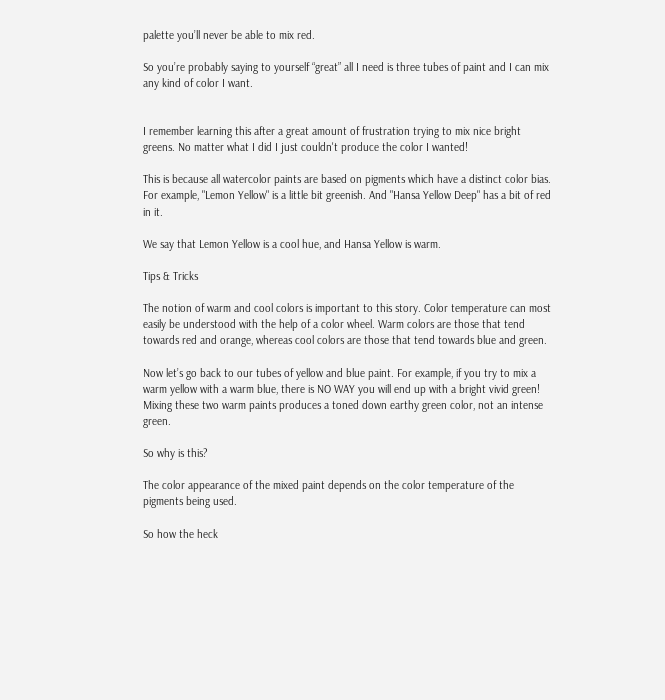palette you’ll never be able to mix red.

So you’re probably saying to yourself “great” all I need is three tubes of paint and I can mix any kind of color I want.


I remember learning this after a great amount of frustration trying to mix nice bright greens. No matter what I did I just couldn't produce the color I wanted!

This is because all watercolor paints are based on pigments which have a distinct color bias. For example, "Lemon Yellow" is a little bit greenish. And "Hansa Yellow Deep" has a bit of red in it.

We say that Lemon Yellow is a cool hue, and Hansa Yellow is warm.

Tips & Tricks

The notion of warm and cool colors is important to this story. Color temperature can most easily be understood with the help of a color wheel. Warm colors are those that tend towards red and orange, whereas cool colors are those that tend towards blue and green.

Now let’s go back to our tubes of yellow and blue paint. For example, if you try to mix a warm yellow with a warm blue, there is NO WAY you will end up with a bright vivid green! Mixing these two warm paints produces a toned down earthy green color, not an intense green.

So why is this?

The color appearance of the mixed paint depends on the color temperature of the pigments being used.

So how the heck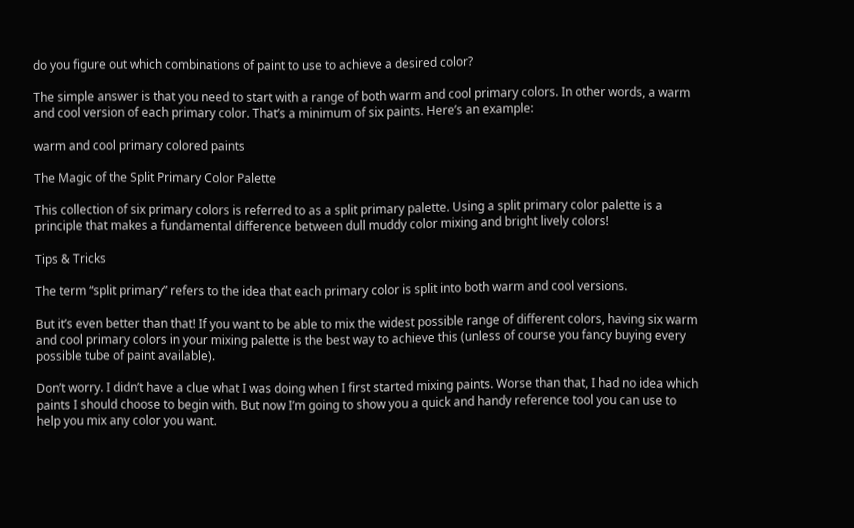do you figure out which combinations of paint to use to achieve a desired color?

The simple answer is that you need to start with a range of both warm and cool primary colors. In other words, a warm and cool version of each primary color. That’s a minimum of six paints. Here’s an example:

warm and cool primary colored paints

The Magic of the Split Primary Color Palette

This collection of six primary colors is referred to as a split primary palette. Using a split primary color palette is a principle that makes a fundamental difference between dull muddy color mixing and bright lively colors!

Tips & Tricks

The term “split primary” refers to the idea that each primary color is split into both warm and cool versions.

But it’s even better than that! If you want to be able to mix the widest possible range of different colors, having six warm and cool primary colors in your mixing palette is the best way to achieve this (unless of course you fancy buying every possible tube of paint available).

Don’t worry. I didn’t have a clue what I was doing when I first started mixing paints. Worse than that, I had no idea which paints I should choose to begin with. But now I’m going to show you a quick and handy reference tool you can use to help you mix any color you want.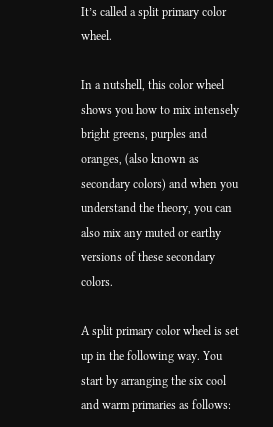It’s called a split primary color wheel.

In a nutshell, this color wheel shows you how to mix intensely bright greens, purples and oranges, (also known as secondary colors) and when you understand the theory, you can also mix any muted or earthy versions of these secondary colors.

A split primary color wheel is set up in the following way. You start by arranging the six cool and warm primaries as follows: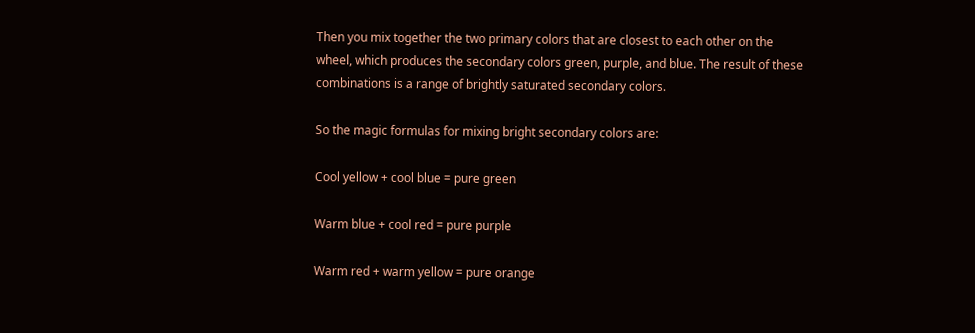Then you mix together the two primary colors that are closest to each other on the wheel, which produces the secondary colors green, purple, and blue. The result of these combinations is a range of brightly saturated secondary colors.

So the magic formulas for mixing bright secondary colors are:

Cool yellow + cool blue = pure green

Warm blue + cool red = pure purple

Warm red + warm yellow = pure orange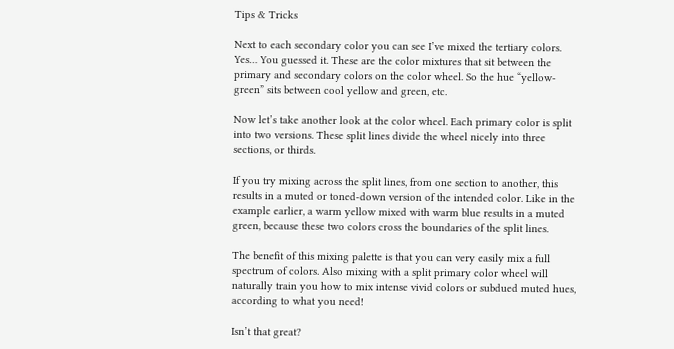Tips & Tricks

Next to each secondary color you can see I’ve mixed the tertiary colors. Yes… You guessed it. These are the color mixtures that sit between the primary and secondary colors on the color wheel. So the hue “yellow-green” sits between cool yellow and green, etc.

Now let’s take another look at the color wheel. Each primary color is split into two versions. These split lines divide the wheel nicely into three sections, or thirds.

If you try mixing across the split lines, from one section to another, this results in a muted or toned-down version of the intended color. Like in the example earlier, a warm yellow mixed with warm blue results in a muted green, because these two colors cross the boundaries of the split lines.

The benefit of this mixing palette is that you can very easily mix a full spectrum of colors. Also mixing with a split primary color wheel will naturally train you how to mix intense vivid colors or subdued muted hues, according to what you need!

Isn’t that great?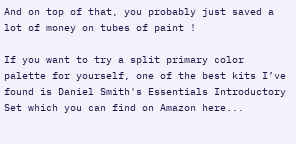And on top of that, you probably just saved a lot of money on tubes of paint !

If you want to try a split primary color palette for yourself, one of the best kits I’ve found is Daniel Smith's Essentials Introductory Set which you can find on Amazon here...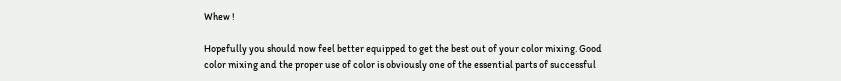Whew !

Hopefully you should now feel better equipped to get the best out of your color mixing. Good color mixing and the proper use of color is obviously one of the essential parts of successful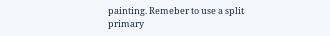painting. Remeber to use a split primary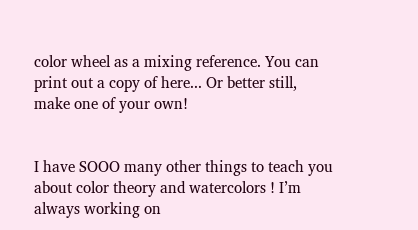color wheel as a mixing reference. You can print out a copy of here... Or better still, make one of your own!


I have SOOO many other things to teach you about color theory and watercolors ! I’m always working on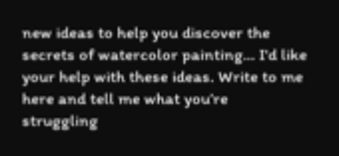new ideas to help you discover the secrets of watercolor painting... I'd like your help with these ideas. Write to me here and tell me what you’re struggling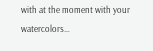with at the moment with your watercolors…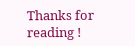Thanks for reading !